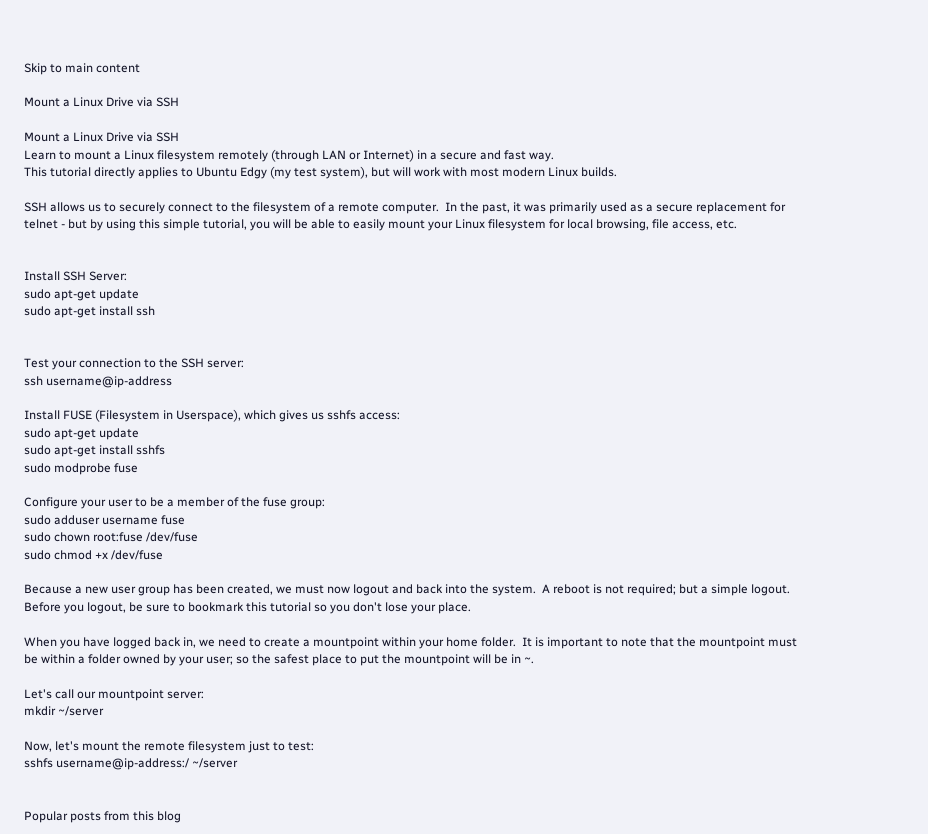Skip to main content

Mount a Linux Drive via SSH

Mount a Linux Drive via SSH
Learn to mount a Linux filesystem remotely (through LAN or Internet) in a secure and fast way.
This tutorial directly applies to Ubuntu Edgy (my test system), but will work with most modern Linux builds.

SSH allows us to securely connect to the filesystem of a remote computer.  In the past, it was primarily used as a secure replacement for telnet - but by using this simple tutorial, you will be able to easily mount your Linux filesystem for local browsing, file access, etc.


Install SSH Server:
sudo apt-get update
sudo apt-get install ssh


Test your connection to the SSH server:
ssh username@ip-address

Install FUSE (Filesystem in Userspace), which gives us sshfs access:
sudo apt-get update
sudo apt-get install sshfs
sudo modprobe fuse

Configure your user to be a member of the fuse group:
sudo adduser username fuse
sudo chown root:fuse /dev/fuse
sudo chmod +x /dev/fuse

Because a new user group has been created, we must now logout and back into the system.  A reboot is not required; but a simple logout.  Before you logout, be sure to bookmark this tutorial so you don't lose your place.

When you have logged back in, we need to create a mountpoint within your home folder.  It is important to note that the mountpoint must be within a folder owned by your user; so the safest place to put the mountpoint will be in ~.

Let's call our mountpoint server:
mkdir ~/server

Now, let's mount the remote filesystem just to test:
sshfs username@ip-address:/ ~/server


Popular posts from this blog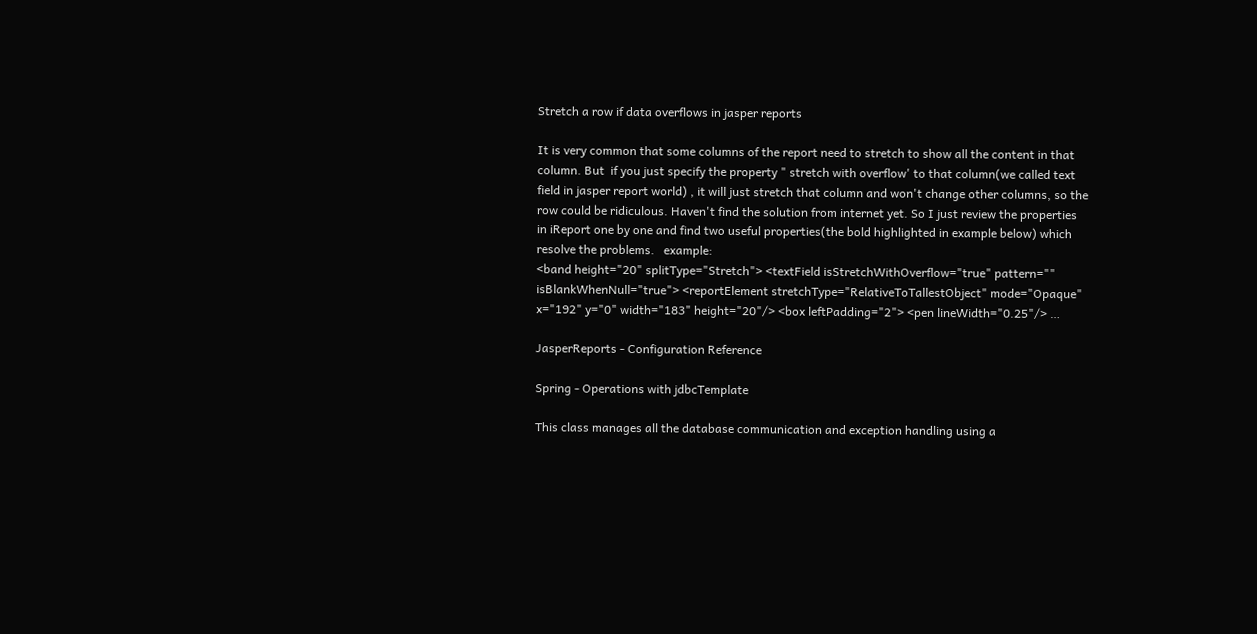Stretch a row if data overflows in jasper reports

It is very common that some columns of the report need to stretch to show all the content in that column. But  if you just specify the property " stretch with overflow' to that column(we called text field in jasper report world) , it will just stretch that column and won't change other columns, so the row could be ridiculous. Haven't find the solution from internet yet. So I just review the properties in iReport one by one and find two useful properties(the bold highlighted in example below) which resolve the problems.   example:
<band height="20" splitType="Stretch"> <textField isStretchWithOverflow="true" pattern="" isBlankWhenNull="true"> <reportElement stretchType="RelativeToTallestObject" mode="Opaque" x="192" y="0" width="183" height="20"/> <box leftPadding="2"> <pen lineWidth="0.25"/> …

JasperReports - Configuration Reference

Spring - Operations with jdbcTemplate

This class manages all the database communication and exception handling using a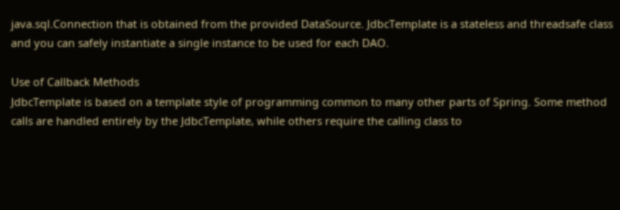java.sql.Connection that is obtained from the provided DataSource. JdbcTemplate is a stateless and threadsafe class and you can safely instantiate a single instance to be used for each DAO.

Use of Callback Methods
JdbcTemplate is based on a template style of programming common to many other parts of Spring. Some method calls are handled entirely by the JdbcTemplate, while others require the calling class to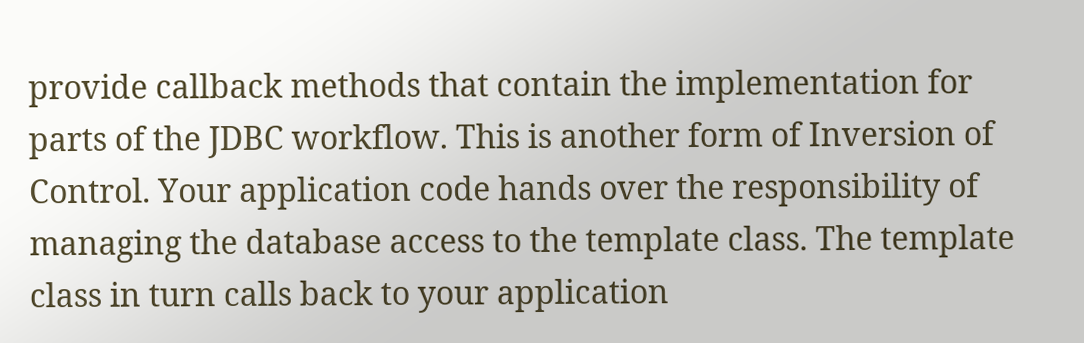provide callback methods that contain the implementation for parts of the JDBC workflow. This is another form of Inversion of Control. Your application code hands over the responsibility of managing the database access to the template class. The template class in turn calls back to your application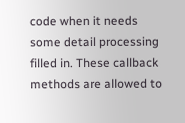code when it needs some detail processing filled in. These callback methods are allowed to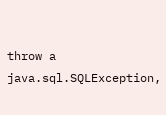throw a java.sql.SQLException,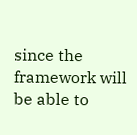since the framework will be able to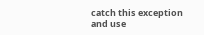catch this exception and use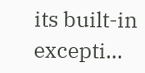its built-in excepti…